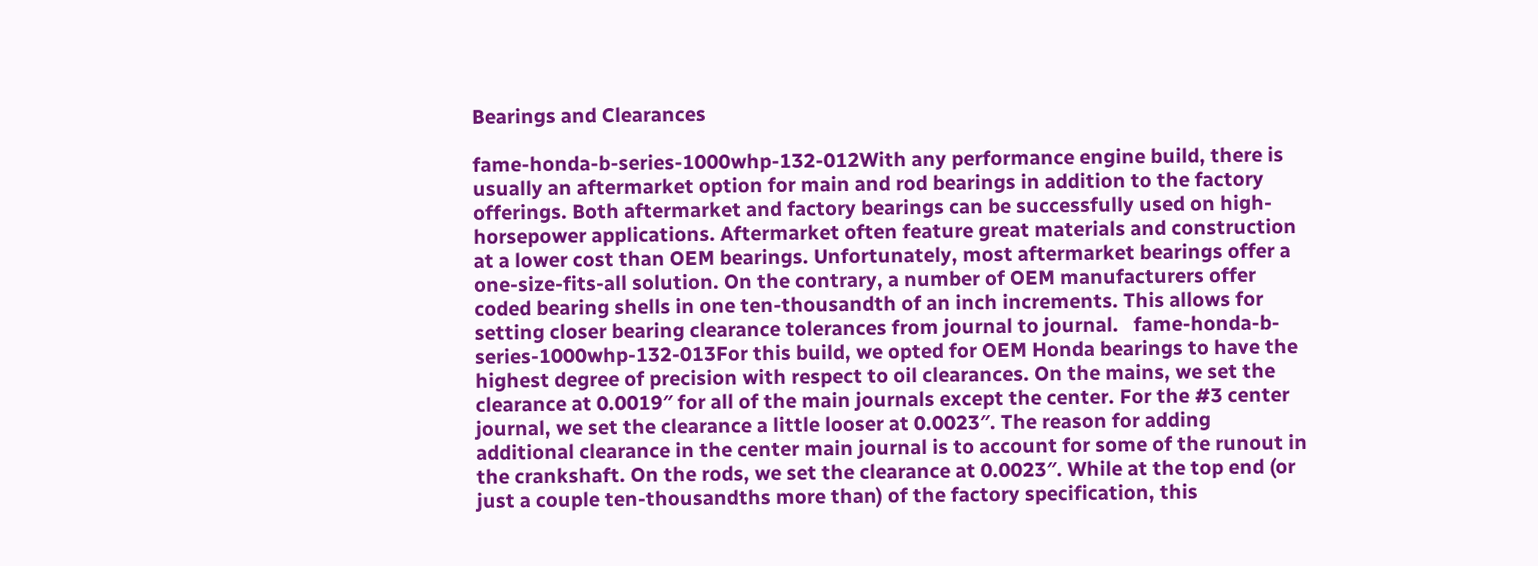Bearings and Clearances

fame-honda-b-series-1000whp-132-012With any performance engine build, there is usually an aftermarket option for main and rod bearings in addition to the factory offerings. Both aftermarket and factory bearings can be successfully used on high-horsepower applications. Aftermarket often feature great materials and construction at a lower cost than OEM bearings. Unfortunately, most aftermarket bearings offer a one-size-fits-all solution. On the contrary, a number of OEM manufacturers offer coded bearing shells in one ten-thousandth of an inch increments. This allows for setting closer bearing clearance tolerances from journal to journal.   fame-honda-b-series-1000whp-132-013For this build, we opted for OEM Honda bearings to have the highest degree of precision with respect to oil clearances. On the mains, we set the clearance at 0.0019″ for all of the main journals except the center. For the #3 center journal, we set the clearance a little looser at 0.0023″. The reason for adding additional clearance in the center main journal is to account for some of the runout in the crankshaft. On the rods, we set the clearance at 0.0023″. While at the top end (or just a couple ten-thousandths more than) of the factory specification, this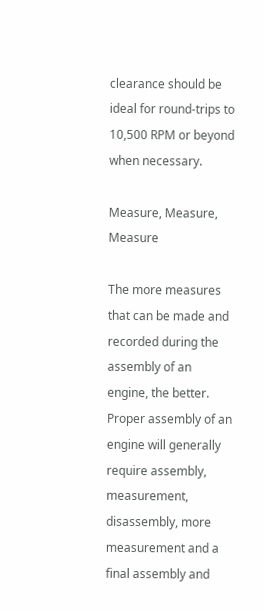clearance should be ideal for round-trips to 10,500 RPM or beyond when necessary.

Measure, Measure, Measure

The more measures that can be made and recorded during the assembly of an engine, the better. Proper assembly of an engine will generally require assembly, measurement, disassembly, more measurement and a final assembly and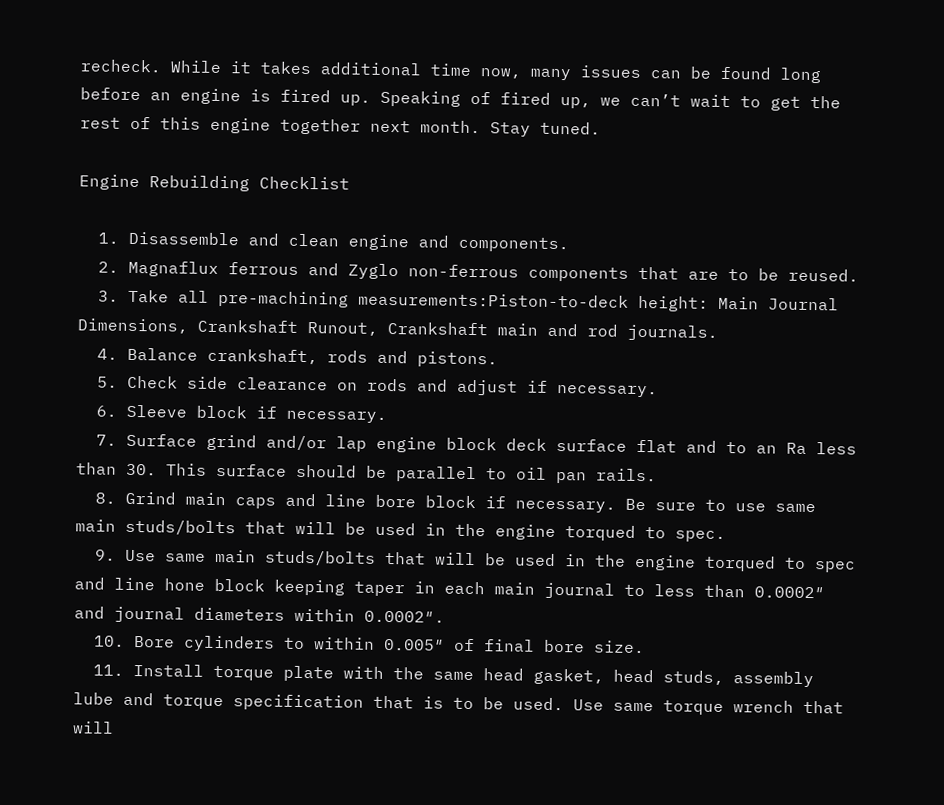recheck. While it takes additional time now, many issues can be found long before an engine is fired up. Speaking of fired up, we can’t wait to get the rest of this engine together next month. Stay tuned.

Engine Rebuilding Checklist

  1. Disassemble and clean engine and components.
  2. Magnaflux ferrous and Zyglo non-ferrous components that are to be reused.
  3. Take all pre-machining measurements:Piston-to-deck height: Main Journal Dimensions, Crankshaft Runout, Crankshaft main and rod journals.
  4. Balance crankshaft, rods and pistons.
  5. Check side clearance on rods and adjust if necessary.
  6. Sleeve block if necessary.
  7. Surface grind and/or lap engine block deck surface flat and to an Ra less than 30. This surface should be parallel to oil pan rails.
  8. Grind main caps and line bore block if necessary. Be sure to use same main studs/bolts that will be used in the engine torqued to spec.
  9. Use same main studs/bolts that will be used in the engine torqued to spec and line hone block keeping taper in each main journal to less than 0.0002″ and journal diameters within 0.0002″.
  10. Bore cylinders to within 0.005″ of final bore size.
  11. Install torque plate with the same head gasket, head studs, assembly lube and torque specification that is to be used. Use same torque wrench that will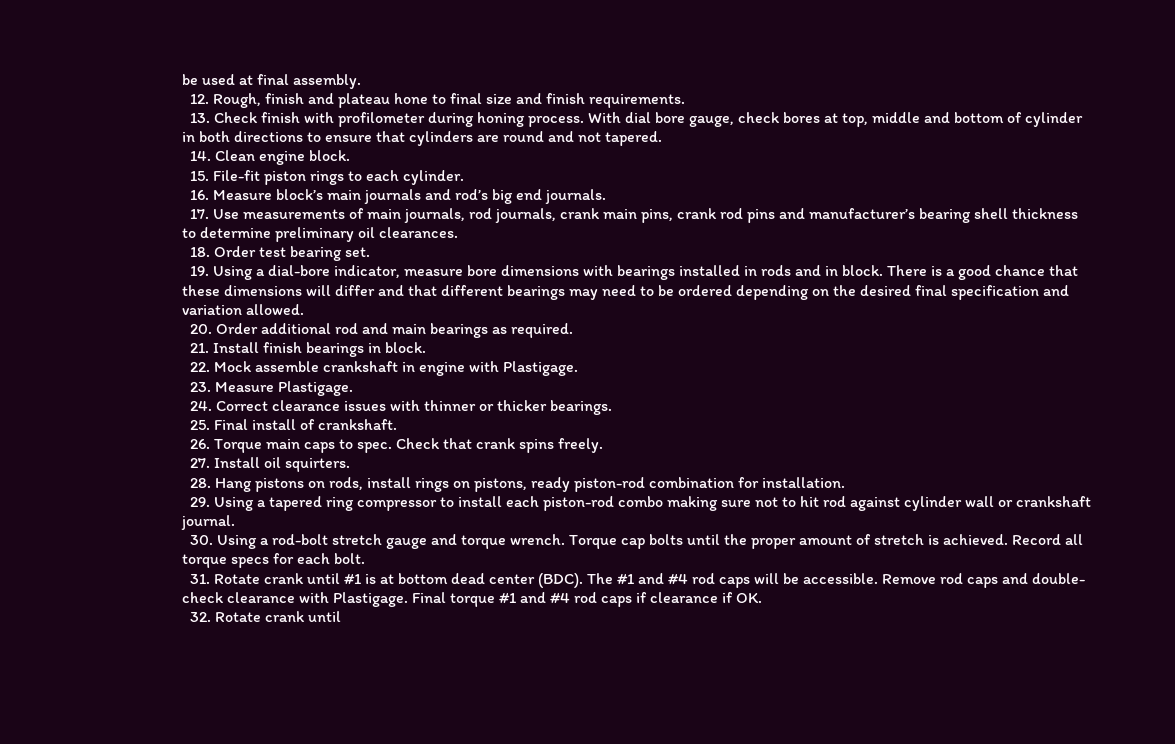be used at final assembly.
  12. Rough, finish and plateau hone to final size and finish requirements.
  13. Check finish with profilometer during honing process. With dial bore gauge, check bores at top, middle and bottom of cylinder in both directions to ensure that cylinders are round and not tapered.
  14. Clean engine block.
  15. File-fit piston rings to each cylinder.
  16. Measure block’s main journals and rod’s big end journals.
  17. Use measurements of main journals, rod journals, crank main pins, crank rod pins and manufacturer’s bearing shell thickness to determine preliminary oil clearances.
  18. Order test bearing set.
  19. Using a dial-bore indicator, measure bore dimensions with bearings installed in rods and in block. There is a good chance that these dimensions will differ and that different bearings may need to be ordered depending on the desired final specification and variation allowed.
  20. Order additional rod and main bearings as required.
  21. Install finish bearings in block.
  22. Mock assemble crankshaft in engine with Plastigage.
  23. Measure Plastigage.
  24. Correct clearance issues with thinner or thicker bearings.
  25. Final install of crankshaft.
  26. Torque main caps to spec. Check that crank spins freely.
  27. Install oil squirters.
  28. Hang pistons on rods, install rings on pistons, ready piston-rod combination for installation.
  29. Using a tapered ring compressor to install each piston-rod combo making sure not to hit rod against cylinder wall or crankshaft journal.
  30. Using a rod-bolt stretch gauge and torque wrench. Torque cap bolts until the proper amount of stretch is achieved. Record all torque specs for each bolt.
  31. Rotate crank until #1 is at bottom dead center (BDC). The #1 and #4 rod caps will be accessible. Remove rod caps and double-check clearance with Plastigage. Final torque #1 and #4 rod caps if clearance if OK.
  32. Rotate crank until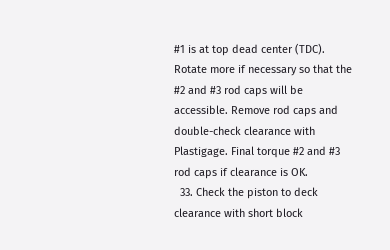#1 is at top dead center (TDC). Rotate more if necessary so that the #2 and #3 rod caps will be accessible. Remove rod caps and double-check clearance with Plastigage. Final torque #2 and #3 rod caps if clearance is OK.
  33. Check the piston to deck clearance with short block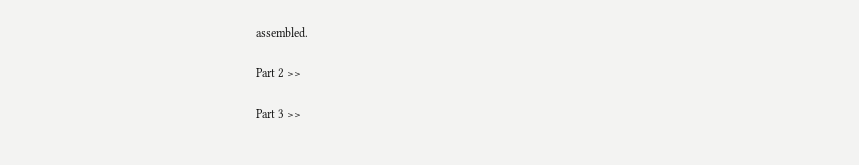assembled.

Part 2 >>

Part 3 >>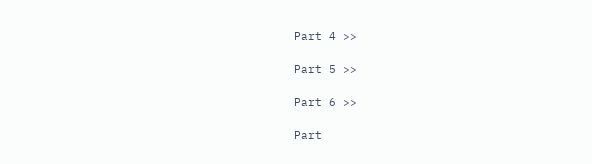Part 4 >>

Part 5 >>

Part 6 >>

Part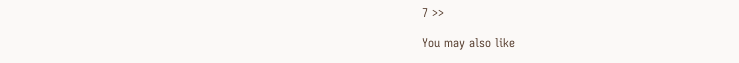7 >>

You may also like